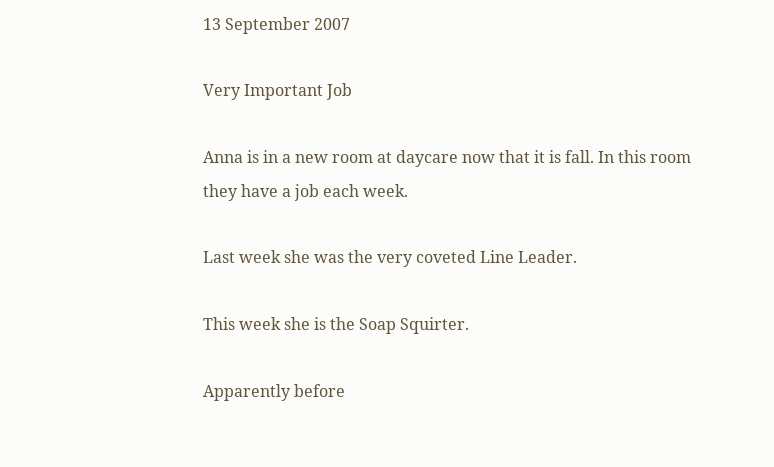13 September 2007

Very Important Job

Anna is in a new room at daycare now that it is fall. In this room they have a job each week.

Last week she was the very coveted Line Leader.

This week she is the Soap Squirter.

Apparently before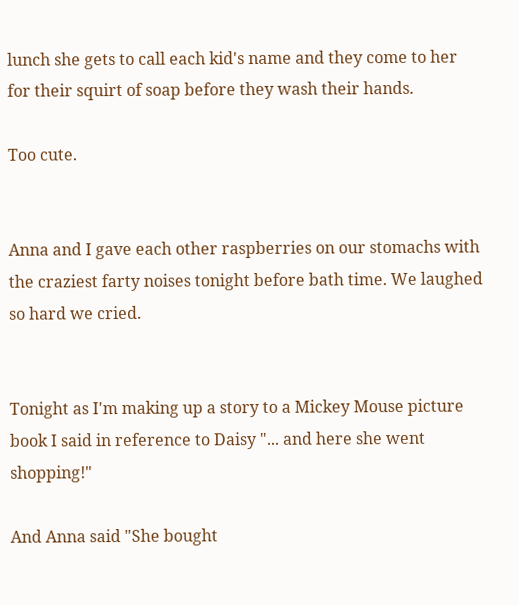lunch she gets to call each kid's name and they come to her for their squirt of soap before they wash their hands.

Too cute.


Anna and I gave each other raspberries on our stomachs with the craziest farty noises tonight before bath time. We laughed so hard we cried.


Tonight as I'm making up a story to a Mickey Mouse picture book I said in reference to Daisy "... and here she went shopping!"

And Anna said "She bought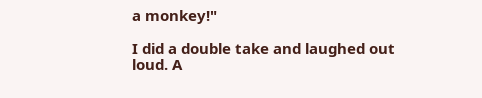a monkey!"

I did a double take and laughed out loud. A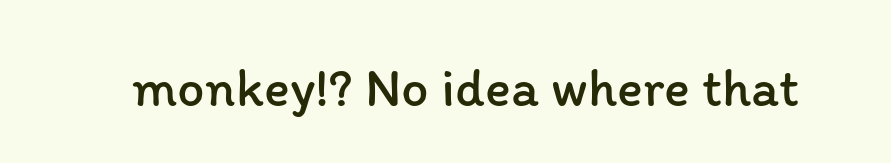monkey!? No idea where that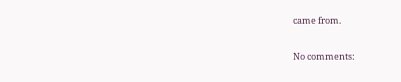came from.

No comments: